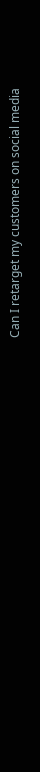Can I retarget my customers on social media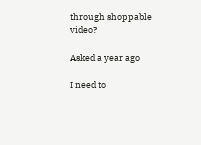through shoppable video?

Asked a year ago

I need to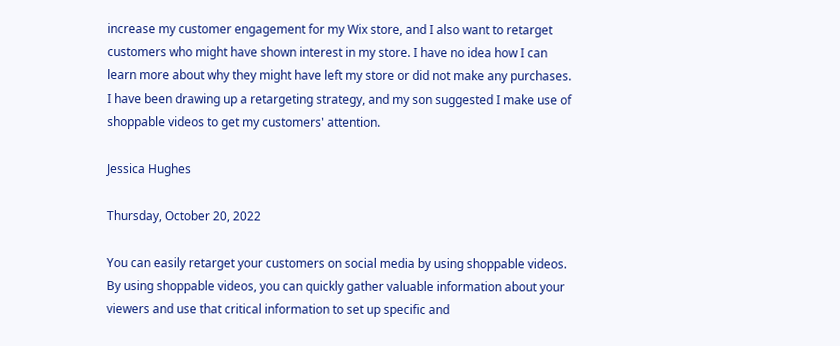increase my customer engagement for my Wix store, and I also want to retarget customers who might have shown interest in my store. I have no idea how I can learn more about why they might have left my store or did not make any purchases. I have been drawing up a retargeting strategy, and my son suggested I make use of shoppable videos to get my customers' attention.

Jessica Hughes

Thursday, October 20, 2022

You can easily retarget your customers on social media by using shoppable videos. By using shoppable videos, you can quickly gather valuable information about your viewers and use that critical information to set up specific and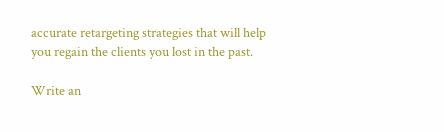accurate retargeting strategies that will help you regain the clients you lost in the past.

Write an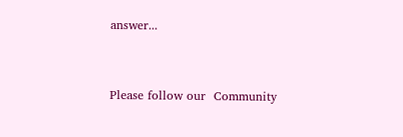answer...


Please follow our  Community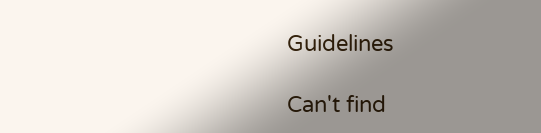Guidelines

Can't find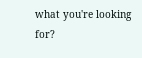what you're looking for?